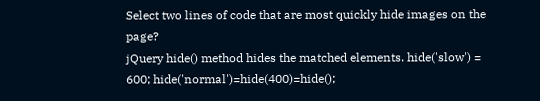Select two lines of code that are most quickly hide images on the page?
jQuery hide() method hides the matched elements. hide('slow') = 600; hide('normal')=hide(400)=hide();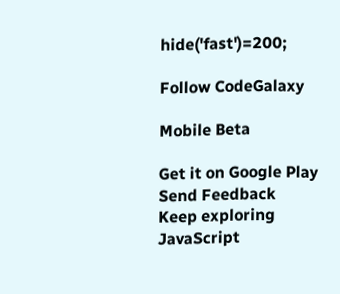hide('fast')=200;

Follow CodeGalaxy

Mobile Beta

Get it on Google Play
Send Feedback
Keep exploring
JavaScript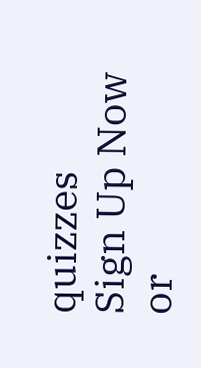quizzes
Sign Up Now
or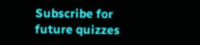Subscribe for future quizzes